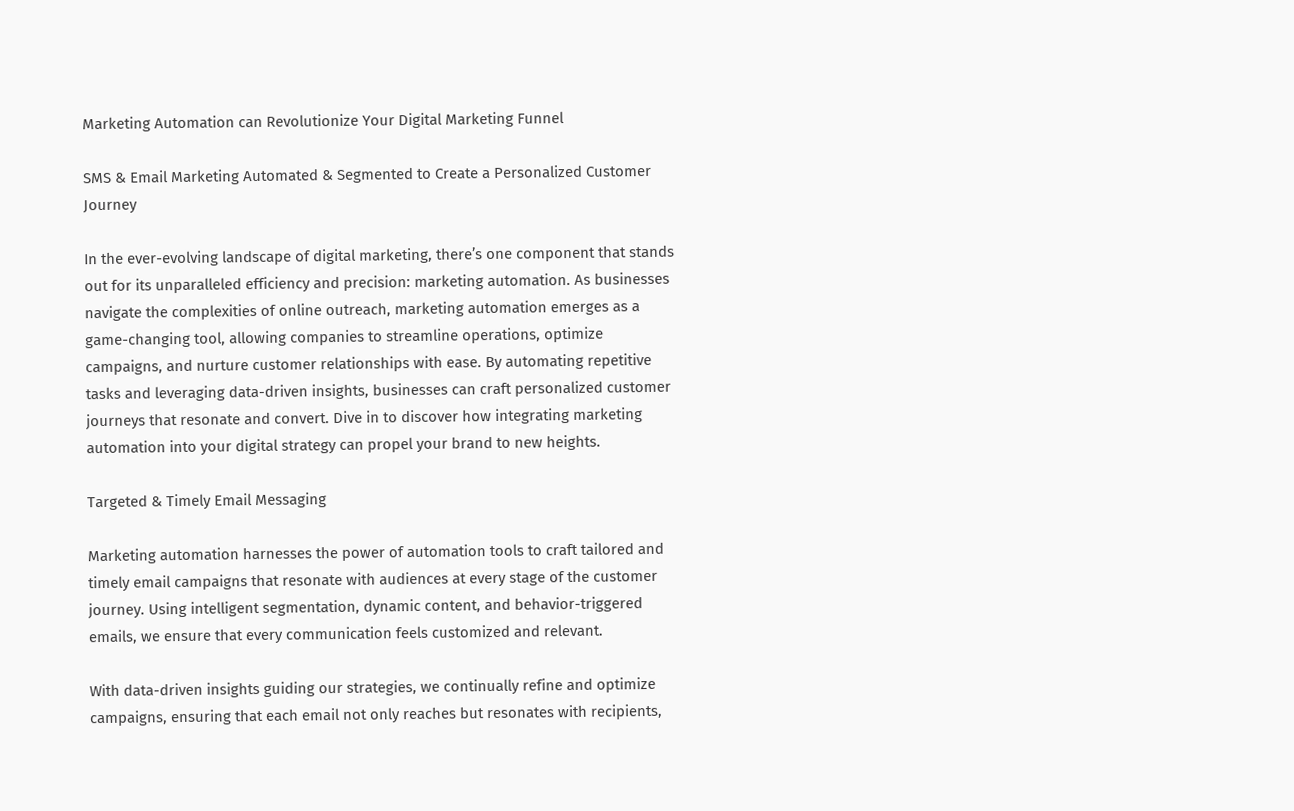Marketing Automation can Revolutionize Your Digital Marketing Funnel

SMS & Email Marketing Automated & Segmented to Create a Personalized Customer Journey

In the ever-evolving landscape of digital marketing, there’s one component that stands out for its unparalleled efficiency and precision: marketing automation. As businesses navigate the complexities of online outreach, marketing automation emerges as a game-changing tool, allowing companies to streamline operations, optimize campaigns, and nurture customer relationships with ease. By automating repetitive tasks and leveraging data-driven insights, businesses can craft personalized customer journeys that resonate and convert. Dive in to discover how integrating marketing automation into your digital strategy can propel your brand to new heights.

Targeted & Timely Email Messaging

Marketing automation harnesses the power of automation tools to craft tailored and timely email campaigns that resonate with audiences at every stage of the customer journey. Using intelligent segmentation, dynamic content, and behavior-triggered emails, we ensure that every communication feels customized and relevant.

With data-driven insights guiding our strategies, we continually refine and optimize campaigns, ensuring that each email not only reaches but resonates with recipients,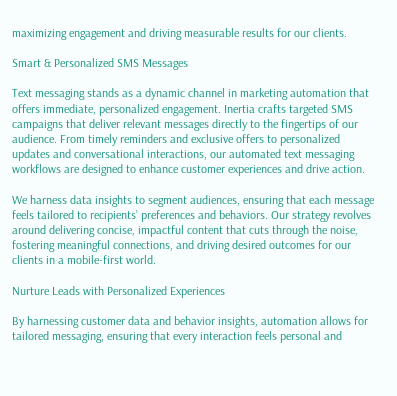maximizing engagement and driving measurable results for our clients.

Smart & Personalized SMS Messages

Text messaging stands as a dynamic channel in marketing automation that offers immediate, personalized engagement. Inertia crafts targeted SMS campaigns that deliver relevant messages directly to the fingertips of our audience. From timely reminders and exclusive offers to personalized updates and conversational interactions, our automated text messaging workflows are designed to enhance customer experiences and drive action.

We harness data insights to segment audiences, ensuring that each message feels tailored to recipients’ preferences and behaviors. Our strategy revolves around delivering concise, impactful content that cuts through the noise, fostering meaningful connections, and driving desired outcomes for our clients in a mobile-first world.

Nurture Leads with Personalized Experiences

By harnessing customer data and behavior insights, automation allows for tailored messaging, ensuring that every interaction feels personal and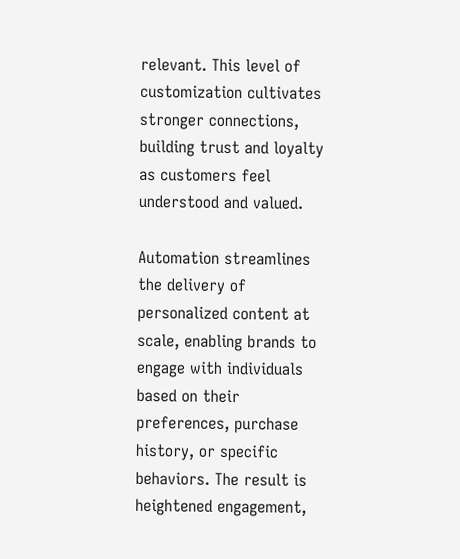relevant. This level of customization cultivates stronger connections, building trust and loyalty as customers feel understood and valued.

Automation streamlines the delivery of personalized content at scale, enabling brands to engage with individuals based on their preferences, purchase history, or specific behaviors. The result is heightened engagement,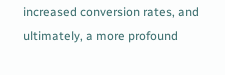increased conversion rates, and ultimately, a more profound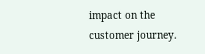impact on the customer journey.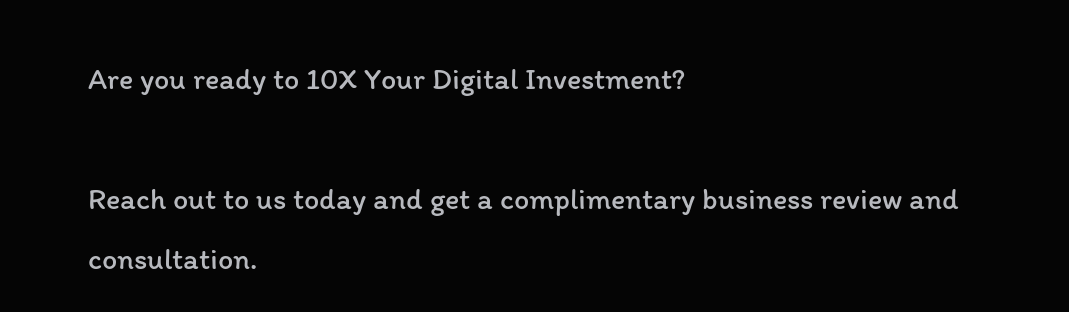Are you ready to 10X Your Digital Investment?

Reach out to us today and get a complimentary business review and consultation.